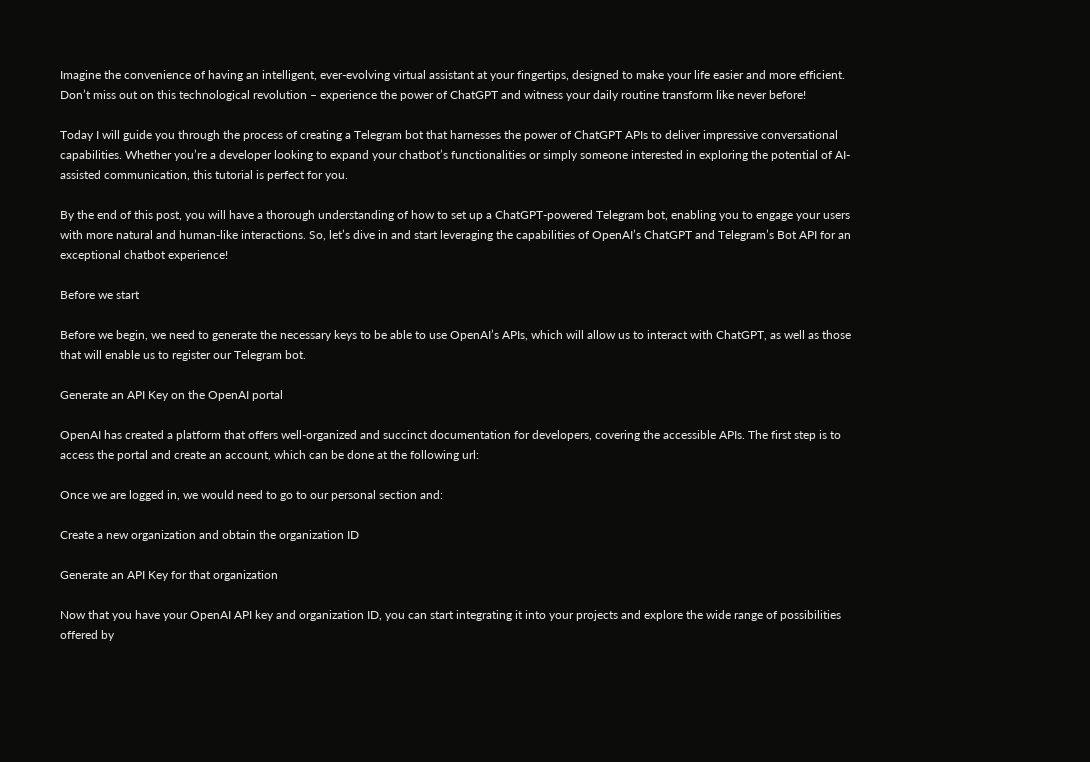Imagine the convenience of having an intelligent, ever-evolving virtual assistant at your fingertips, designed to make your life easier and more efficient. Don’t miss out on this technological revolution – experience the power of ChatGPT and witness your daily routine transform like never before!

Today I will guide you through the process of creating a Telegram bot that harnesses the power of ChatGPT APIs to deliver impressive conversational capabilities. Whether you’re a developer looking to expand your chatbot’s functionalities or simply someone interested in exploring the potential of AI-assisted communication, this tutorial is perfect for you.

By the end of this post, you will have a thorough understanding of how to set up a ChatGPT-powered Telegram bot, enabling you to engage your users with more natural and human-like interactions. So, let’s dive in and start leveraging the capabilities of OpenAI’s ChatGPT and Telegram’s Bot API for an exceptional chatbot experience!

Before we start

Before we begin, we need to generate the necessary keys to be able to use OpenAI’s APIs, which will allow us to interact with ChatGPT, as well as those that will enable us to register our Telegram bot.

Generate an API Key on the OpenAI portal

OpenAI has created a platform that offers well-organized and succinct documentation for developers, covering the accessible APIs. The first step is to access the portal and create an account, which can be done at the following url:

Once we are logged in, we would need to go to our personal section and:

Create a new organization and obtain the organization ID

Generate an API Key for that organization

Now that you have your OpenAI API key and organization ID, you can start integrating it into your projects and explore the wide range of possibilities offered by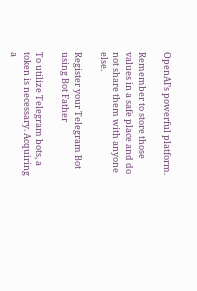OpenAI’s powerful platform.

Remember to store those values in a safe place and do not share them with anyone else.

Register your Telegram Bot using Bot Father

To utilize Telegram bots, a token is necessary. Acquiring a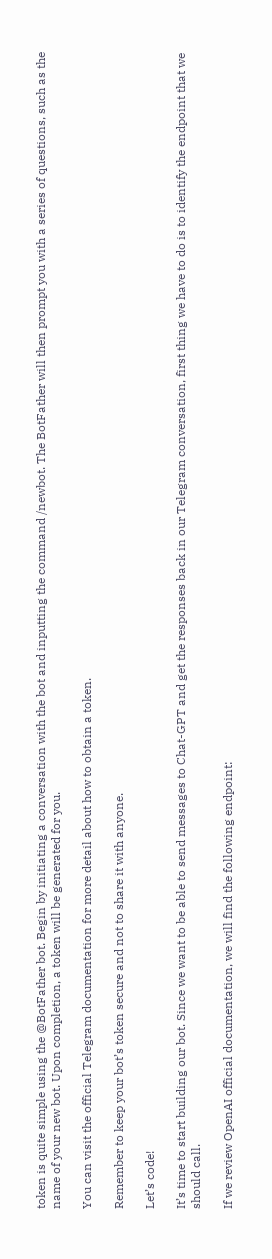token is quite simple using the @BotFather bot. Begin by initiating a conversation with the bot and inputting the command /newbot. The BotFather will then prompt you with a series of questions, such as the name of your new bot. Upon completion, a token will be generated for you.

You can visit the official Telegram documentation for more detail about how to obtain a token.

Remember to keep your bot’s token secure and not to share it with anyone.

Let’s code!

It’s time to start building our bot. Since we want to be able to send messages to Chat-GPT and get the responses back in our Telegram conversation, first thing we have to do is to identify the endpoint that we should call.

If we review OpenAI official documentation, we will find the following endpoint: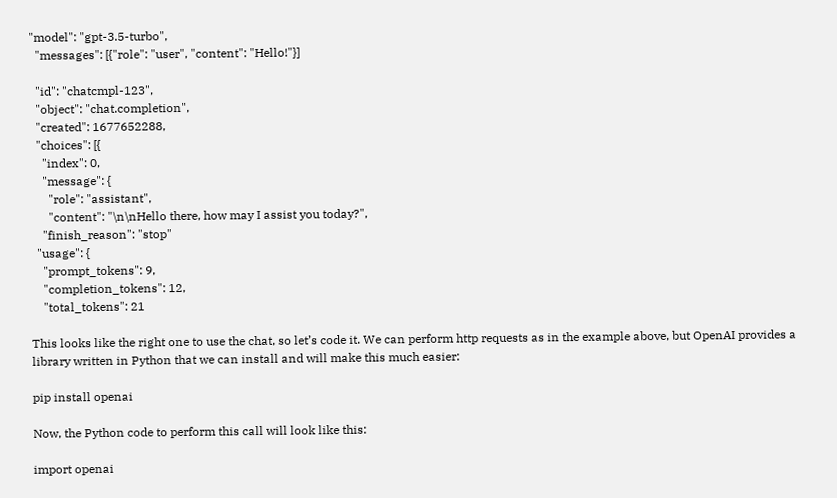"model": "gpt-3.5-turbo",
  "messages": [{"role": "user", "content": "Hello!"}]

  "id": "chatcmpl-123",
  "object": "chat.completion",
  "created": 1677652288,
  "choices": [{
    "index": 0,
    "message": {
      "role": "assistant",
      "content": "\n\nHello there, how may I assist you today?",
    "finish_reason": "stop"
  "usage": {
    "prompt_tokens": 9,
    "completion_tokens": 12,
    "total_tokens": 21

This looks like the right one to use the chat, so let’s code it. We can perform http requests as in the example above, but OpenAI provides a library written in Python that we can install and will make this much easier:

pip install openai

Now, the Python code to perform this call will look like this:

import openai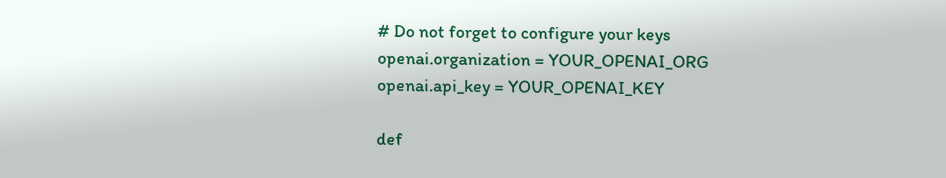# Do not forget to configure your keys
openai.organization = YOUR_OPENAI_ORG
openai.api_key = YOUR_OPENAI_KEY

def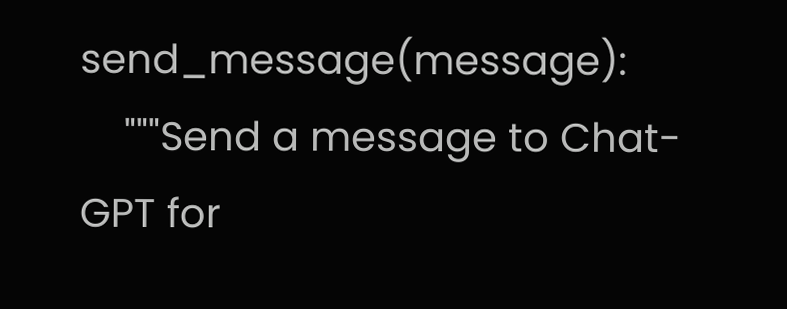send_message(message):
    """Send a message to Chat-GPT for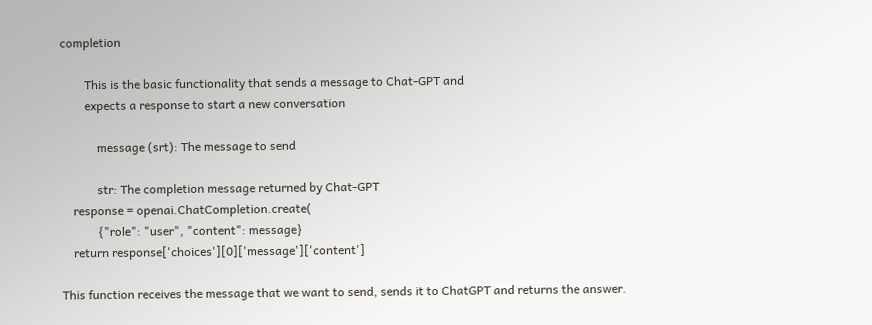completion

        This is the basic functionality that sends a message to Chat-GPT and
        expects a response to start a new conversation

            message (srt): The message to send

            str: The completion message returned by Chat-GPT
    response = openai.ChatCompletion.create(
            {"role": "user", "content": message}
    return response['choices'][0]['message']['content']

This function receives the message that we want to send, sends it to ChatGPT and returns the answer.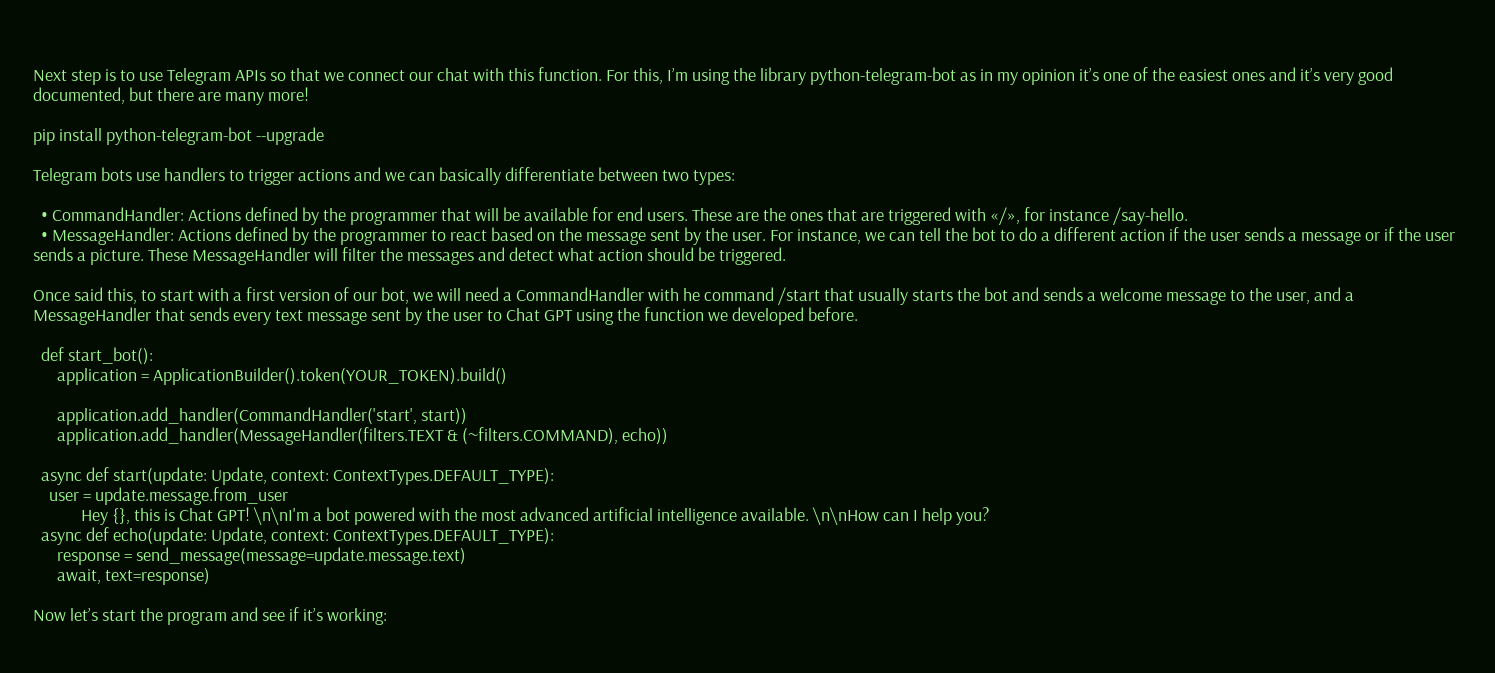Next step is to use Telegram APIs so that we connect our chat with this function. For this, I’m using the library python-telegram-bot as in my opinion it’s one of the easiest ones and it’s very good documented, but there are many more!

pip install python-telegram-bot --upgrade

Telegram bots use handlers to trigger actions and we can basically differentiate between two types:

  • CommandHandler: Actions defined by the programmer that will be available for end users. These are the ones that are triggered with «/», for instance /say-hello.
  • MessageHandler: Actions defined by the programmer to react based on the message sent by the user. For instance, we can tell the bot to do a different action if the user sends a message or if the user sends a picture. These MessageHandler will filter the messages and detect what action should be triggered.

Once said this, to start with a first version of our bot, we will need a CommandHandler with he command /start that usually starts the bot and sends a welcome message to the user, and a MessageHandler that sends every text message sent by the user to Chat GPT using the function we developed before.

  def start_bot():
      application = ApplicationBuilder().token(YOUR_TOKEN).build()

      application.add_handler(CommandHandler('start', start))
      application.add_handler(MessageHandler(filters.TEXT & (~filters.COMMAND), echo))

  async def start(update: Update, context: ContextTypes.DEFAULT_TYPE):
    user = update.message.from_user
            Hey {}, this is Chat GPT! \n\nI'm a bot powered with the most advanced artificial intelligence available. \n\nHow can I help you?
  async def echo(update: Update, context: ContextTypes.DEFAULT_TYPE):
      response = send_message(message=update.message.text)
      await, text=response)

Now let’s start the program and see if it’s working: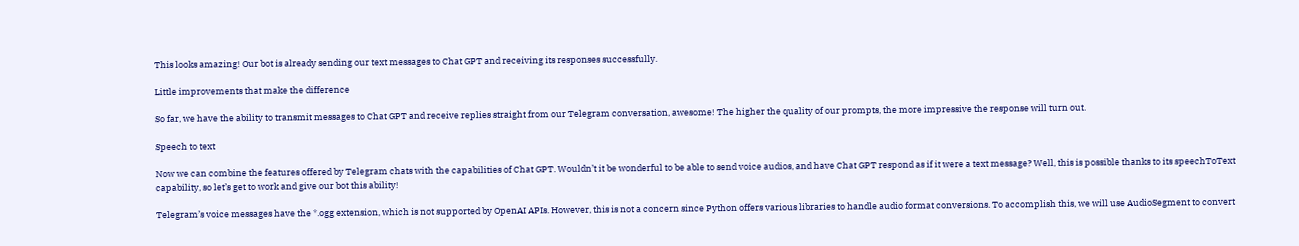This looks amazing! Our bot is already sending our text messages to Chat GPT and receiving its responses successfully.

Little improvements that make the difference

So far, we have the ability to transmit messages to Chat GPT and receive replies straight from our Telegram conversation, awesome! The higher the quality of our prompts, the more impressive the response will turn out.

Speech to text

Now we can combine the features offered by Telegram chats with the capabilities of Chat GPT. Wouldn’t it be wonderful to be able to send voice audios, and have Chat GPT respond as if it were a text message? Well, this is possible thanks to its speechToText capability, so let’s get to work and give our bot this ability!

Telegram’s voice messages have the *.ogg extension, which is not supported by OpenAI APIs. However, this is not a concern since Python offers various libraries to handle audio format conversions. To accomplish this, we will use AudioSegment to convert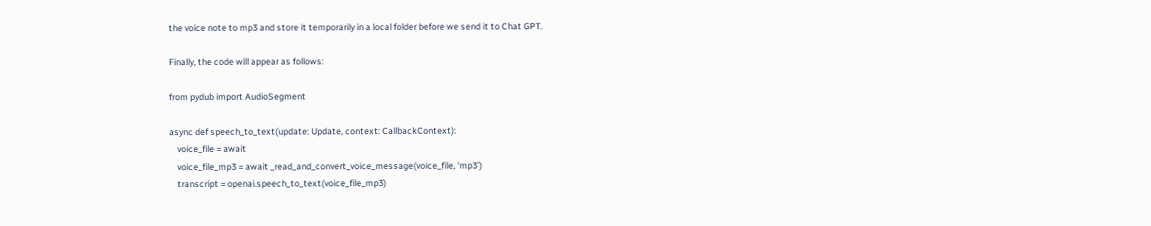the voice note to mp3 and store it temporarily in a local folder before we send it to Chat GPT.

Finally, the code will appear as follows:

from pydub import AudioSegment

async def speech_to_text(update: Update, context: CallbackContext):
    voice_file = await
    voice_file_mp3 = await _read_and_convert_voice_message(voice_file, 'mp3')
    transcript = openai.speech_to_text(voice_file_mp3)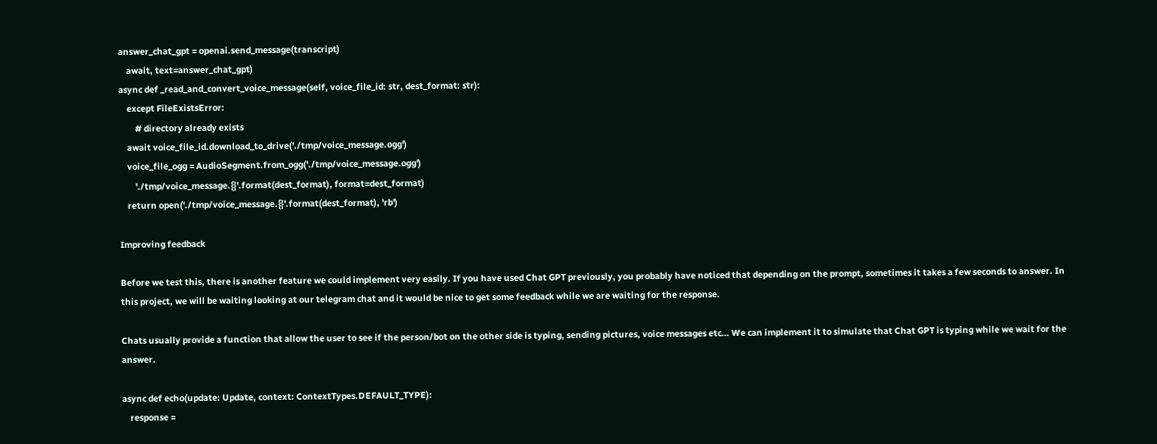answer_chat_gpt = openai.send_message(transcript)
    await, text=answer_chat_gpt)
async def _read_and_convert_voice_message(self, voice_file_id: str, dest_format: str):
    except FileExistsError:
        # directory already exists
    await voice_file_id.download_to_drive('./tmp/voice_message.ogg')
    voice_file_ogg = AudioSegment.from_ogg('./tmp/voice_message.ogg')
        './tmp/voice_message.{}'.format(dest_format), format=dest_format)
    return open('./tmp/voice_message.{}'.format(dest_format), 'rb')

Improving feedback

Before we test this, there is another feature we could implement very easily. If you have used Chat GPT previously, you probably have noticed that depending on the prompt, sometimes it takes a few seconds to answer. In this project, we will be waiting looking at our telegram chat and it would be nice to get some feedback while we are waiting for the response.

Chats usually provide a function that allow the user to see if the person/bot on the other side is typing, sending pictures, voice messages etc… We can implement it to simulate that Chat GPT is typing while we wait for the answer.

async def echo(update: Update, context: ContextTypes.DEFAULT_TYPE):
    response =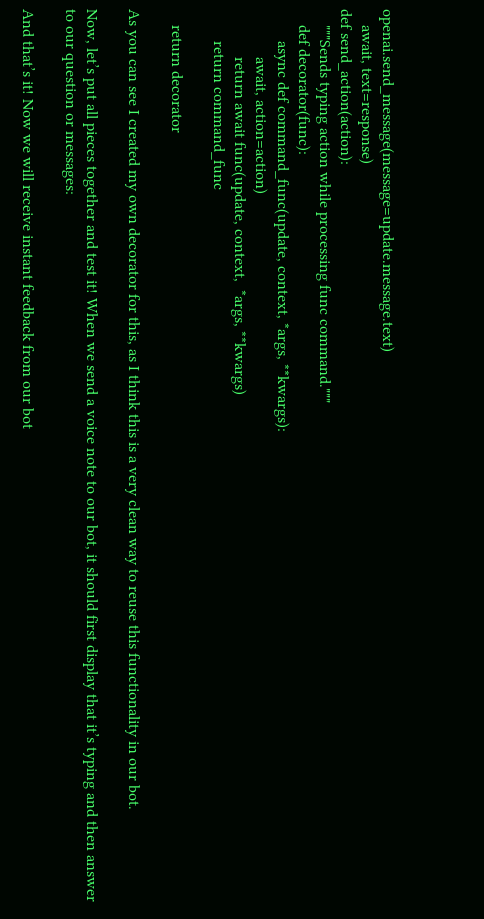openai.send_message(message=update.message.text)
    await, text=response)
def send_action(action):
    """Sends typing action while processing func command."""
    def decorator(func):
        async def command_func(update, context, *args, **kwargs):
            await, action=action)
            return await func(update, context,  *args, **kwargs)
        return command_func

    return decorator

As you can see I created my own decorator for this, as I think this is a very clean way to reuse this functionality in our bot.

Now, let’s put all pieces together and test it! When we send a voice note to our bot, it should first display that it’s typing and then answer to our question or messages:

And that’s it! Now we will receive instant feedback from our bot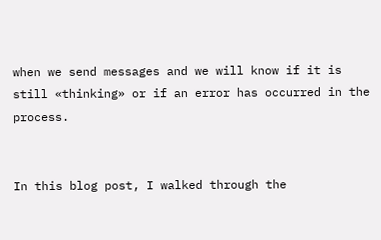when we send messages and we will know if it is still «thinking» or if an error has occurred in the process.


In this blog post, I walked through the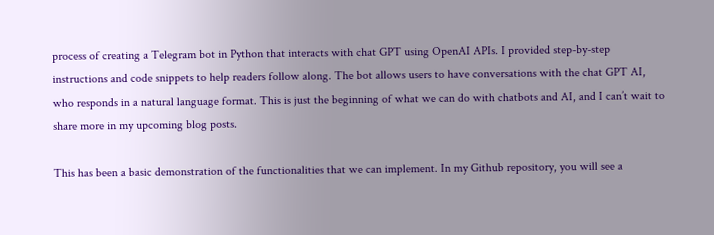process of creating a Telegram bot in Python that interacts with chat GPT using OpenAI APIs. I provided step-by-step instructions and code snippets to help readers follow along. The bot allows users to have conversations with the chat GPT AI, who responds in a natural language format. This is just the beginning of what we can do with chatbots and AI, and I can’t wait to share more in my upcoming blog posts.

This has been a basic demonstration of the functionalities that we can implement. In my Github repository, you will see a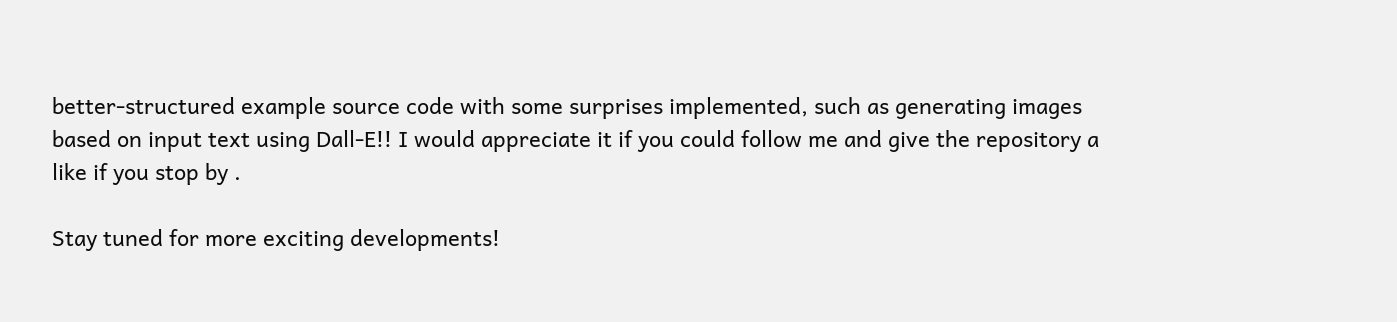better-structured example source code with some surprises implemented, such as generating images based on input text using Dall-E!! I would appreciate it if you could follow me and give the repository a like if you stop by .

Stay tuned for more exciting developments!